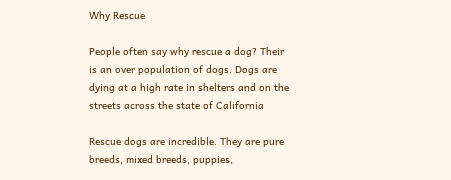Why Rescue

People often say why rescue a dog? Their is an over population of dogs. Dogs are dying at a high rate in shelters and on the streets across the state of California

Rescue dogs are incredible. They are pure breeds, mixed breeds, puppies,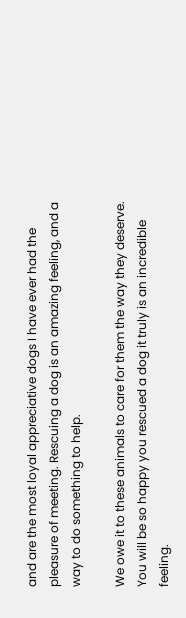and are the most loyal appreciative dogs I have ever had the pleasure of meeting. Rescuing a dog is an amazing feeling, and a way to do something to help.

We owe it to these animals to care for them the way they deserve. You will be so happy you rescued a dog it truly is an incredible feeling.